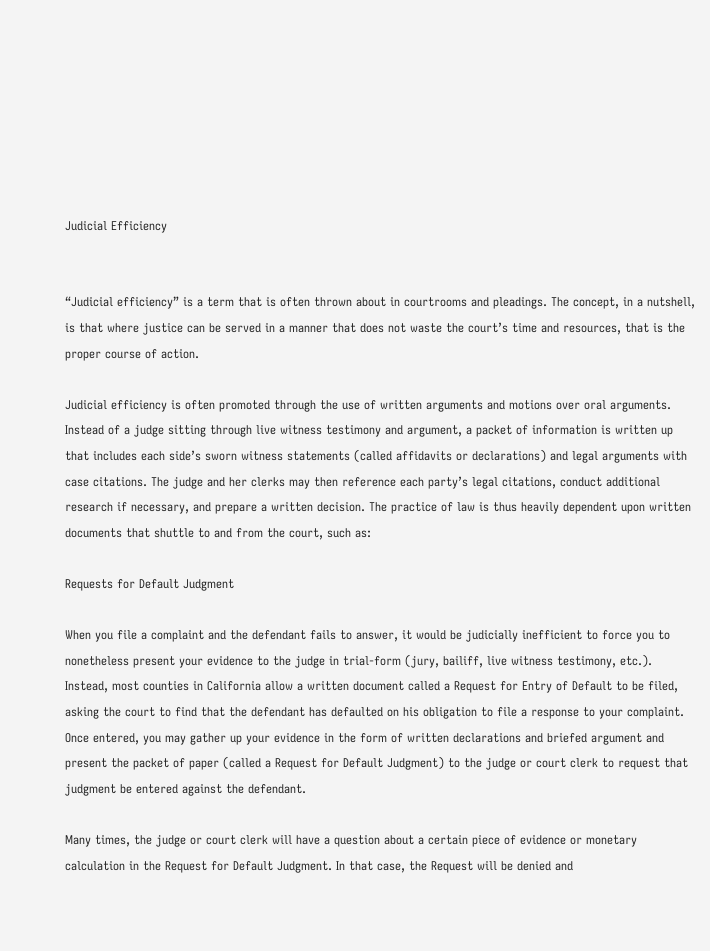Judicial Efficiency


“Judicial efficiency” is a term that is often thrown about in courtrooms and pleadings. The concept, in a nutshell, is that where justice can be served in a manner that does not waste the court’s time and resources, that is the proper course of action.

Judicial efficiency is often promoted through the use of written arguments and motions over oral arguments. Instead of a judge sitting through live witness testimony and argument, a packet of information is written up that includes each side’s sworn witness statements (called affidavits or declarations) and legal arguments with case citations. The judge and her clerks may then reference each party’s legal citations, conduct additional research if necessary, and prepare a written decision. The practice of law is thus heavily dependent upon written documents that shuttle to and from the court, such as:

Requests for Default Judgment

When you file a complaint and the defendant fails to answer, it would be judicially inefficient to force you to nonetheless present your evidence to the judge in trial-form (jury, bailiff, live witness testimony, etc.). Instead, most counties in California allow a written document called a Request for Entry of Default to be filed, asking the court to find that the defendant has defaulted on his obligation to file a response to your complaint. Once entered, you may gather up your evidence in the form of written declarations and briefed argument and present the packet of paper (called a Request for Default Judgment) to the judge or court clerk to request that judgment be entered against the defendant.

Many times, the judge or court clerk will have a question about a certain piece of evidence or monetary calculation in the Request for Default Judgment. In that case, the Request will be denied and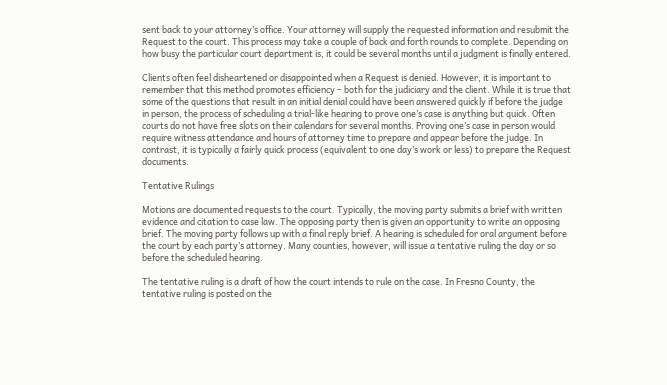sent back to your attorney’s office. Your attorney will supply the requested information and resubmit the Request to the court. This process may take a couple of back and forth rounds to complete. Depending on how busy the particular court department is, it could be several months until a judgment is finally entered.

Clients often feel disheartened or disappointed when a Request is denied. However, it is important to remember that this method promotes efficiency – both for the judiciary and the client. While it is true that some of the questions that result in an initial denial could have been answered quickly if before the judge in person, the process of scheduling a trial-like hearing to prove one’s case is anything but quick. Often courts do not have free slots on their calendars for several months. Proving one’s case in person would require witness attendance and hours of attorney time to prepare and appear before the judge. In contrast, it is typically a fairly quick process (equivalent to one day’s work or less) to prepare the Request documents.

Tentative Rulings

Motions are documented requests to the court. Typically, the moving party submits a brief with written evidence and citation to case law. The opposing party then is given an opportunity to write an opposing brief. The moving party follows up with a final reply brief. A hearing is scheduled for oral argument before the court by each party’s attorney. Many counties, however, will issue a tentative ruling the day or so before the scheduled hearing.

The tentative ruling is a draft of how the court intends to rule on the case. In Fresno County, the tentative ruling is posted on the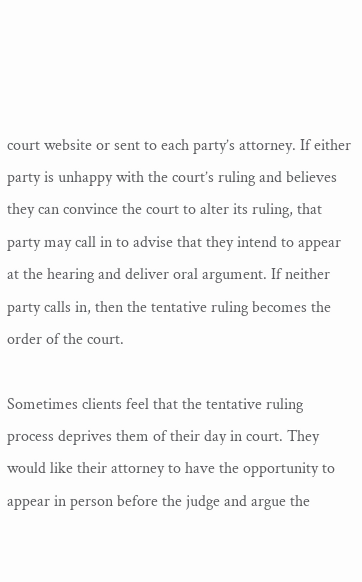court website or sent to each party’s attorney. If either party is unhappy with the court’s ruling and believes they can convince the court to alter its ruling, that party may call in to advise that they intend to appear at the hearing and deliver oral argument. If neither party calls in, then the tentative ruling becomes the order of the court.

Sometimes clients feel that the tentative ruling process deprives them of their day in court. They would like their attorney to have the opportunity to appear in person before the judge and argue the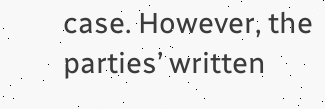case. However, the parties’ written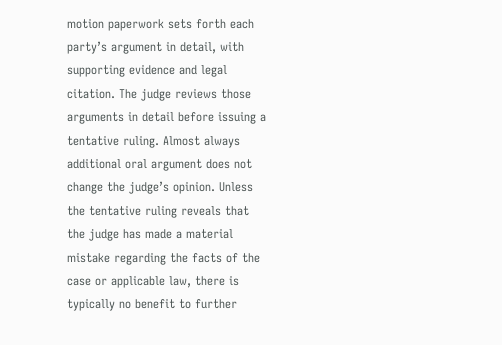motion paperwork sets forth each party’s argument in detail, with supporting evidence and legal citation. The judge reviews those arguments in detail before issuing a tentative ruling. Almost always additional oral argument does not change the judge’s opinion. Unless the tentative ruling reveals that the judge has made a material mistake regarding the facts of the case or applicable law, there is typically no benefit to further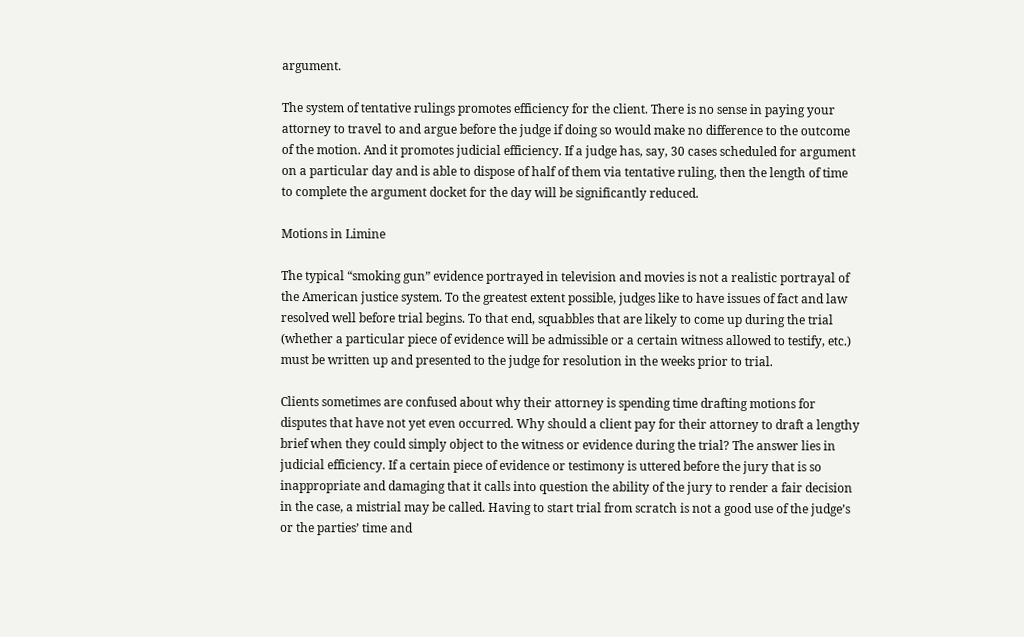argument.

The system of tentative rulings promotes efficiency for the client. There is no sense in paying your attorney to travel to and argue before the judge if doing so would make no difference to the outcome of the motion. And it promotes judicial efficiency. If a judge has, say, 30 cases scheduled for argument on a particular day and is able to dispose of half of them via tentative ruling, then the length of time to complete the argument docket for the day will be significantly reduced.

Motions in Limine

The typical “smoking gun” evidence portrayed in television and movies is not a realistic portrayal of the American justice system. To the greatest extent possible, judges like to have issues of fact and law resolved well before trial begins. To that end, squabbles that are likely to come up during the trial (whether a particular piece of evidence will be admissible or a certain witness allowed to testify, etc.) must be written up and presented to the judge for resolution in the weeks prior to trial.

Clients sometimes are confused about why their attorney is spending time drafting motions for disputes that have not yet even occurred. Why should a client pay for their attorney to draft a lengthy brief when they could simply object to the witness or evidence during the trial? The answer lies in judicial efficiency. If a certain piece of evidence or testimony is uttered before the jury that is so inappropriate and damaging that it calls into question the ability of the jury to render a fair decision in the case, a mistrial may be called. Having to start trial from scratch is not a good use of the judge’s or the parties’ time and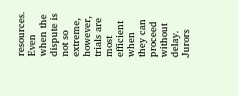resources. Even when the dispute is not so extreme, however, trials are most efficient when they can proceed without delay. Jurors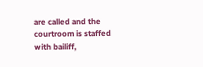are called and the courtroom is staffed with bailiff,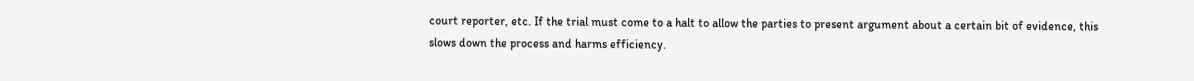court reporter, etc. If the trial must come to a halt to allow the parties to present argument about a certain bit of evidence, this slows down the process and harms efficiency.